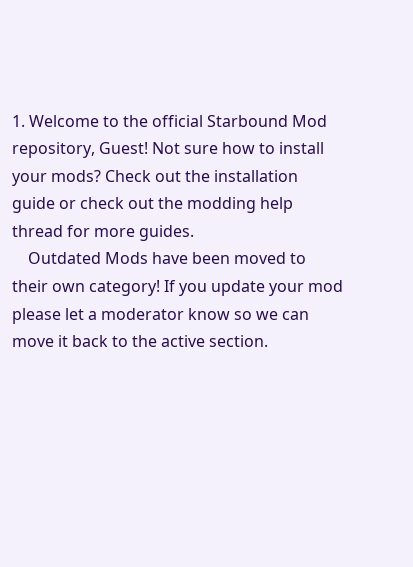1. Welcome to the official Starbound Mod repository, Guest! Not sure how to install your mods? Check out the installation guide or check out the modding help thread for more guides.
    Outdated Mods have been moved to their own category! If you update your mod please let a moderator know so we can move it back to the active section.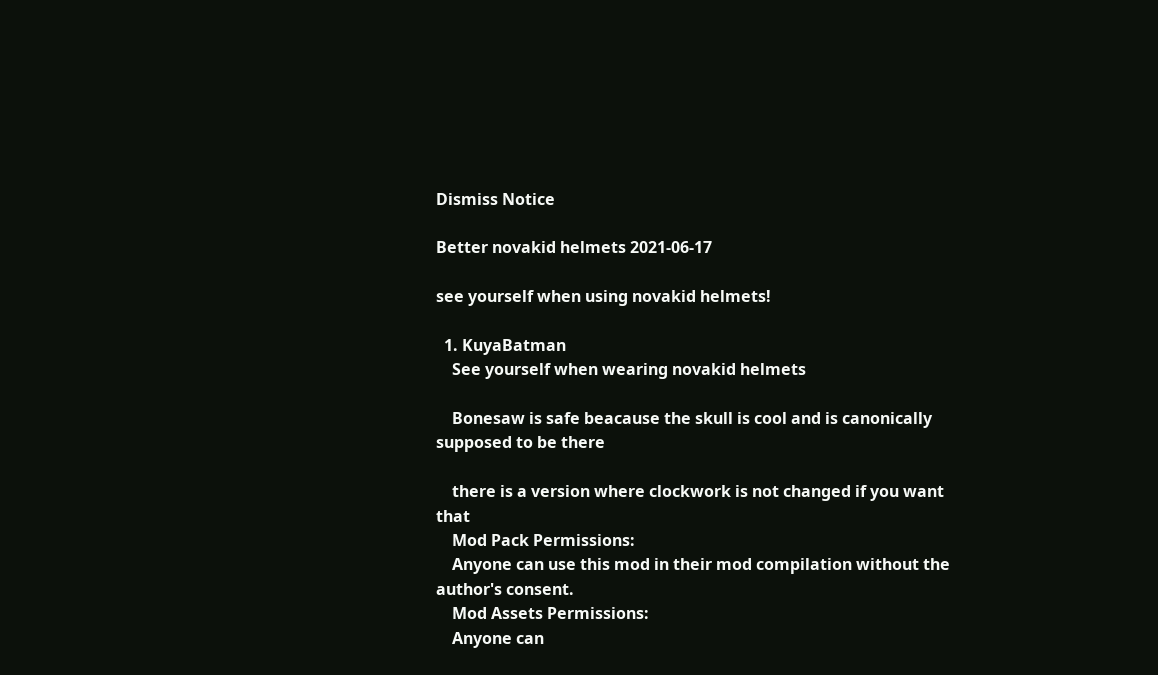Dismiss Notice

Better novakid helmets 2021-06-17

see yourself when using novakid helmets!

  1. KuyaBatman
    See yourself when wearing novakid helmets

    Bonesaw is safe beacause the skull is cool and is canonically supposed to be there

    there is a version where clockwork is not changed if you want that
    Mod Pack Permissions:
    Anyone can use this mod in their mod compilation without the author's consent.
    Mod Assets Permissions:
    Anyone can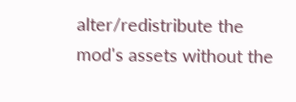alter/redistribute the mod's assets without the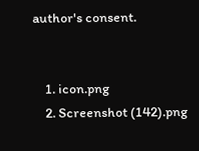author's consent.


    1. icon.png
    2. Screenshot (142).png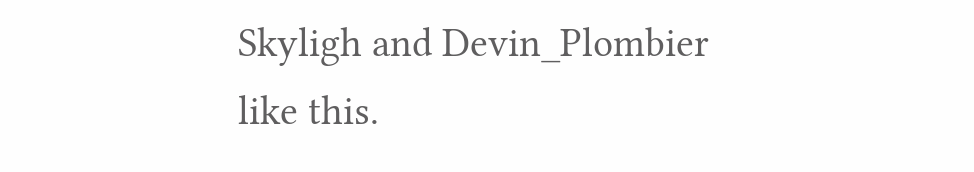Skyligh and Devin_Plombier like this.